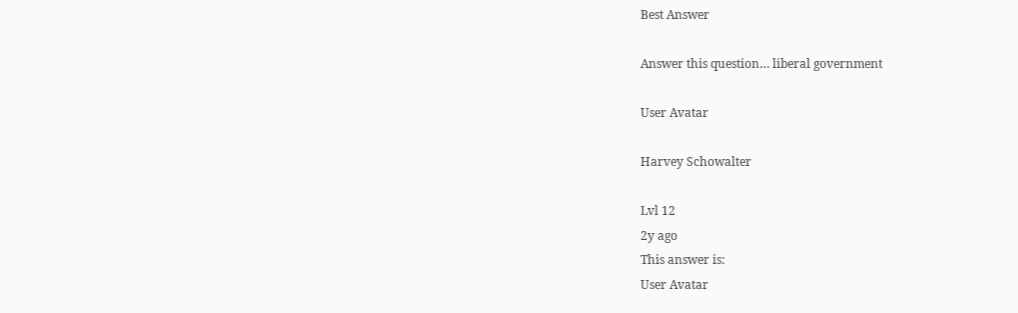Best Answer

Answer this question… liberal government

User Avatar

Harvey Schowalter

Lvl 12
2y ago
This answer is:
User Avatar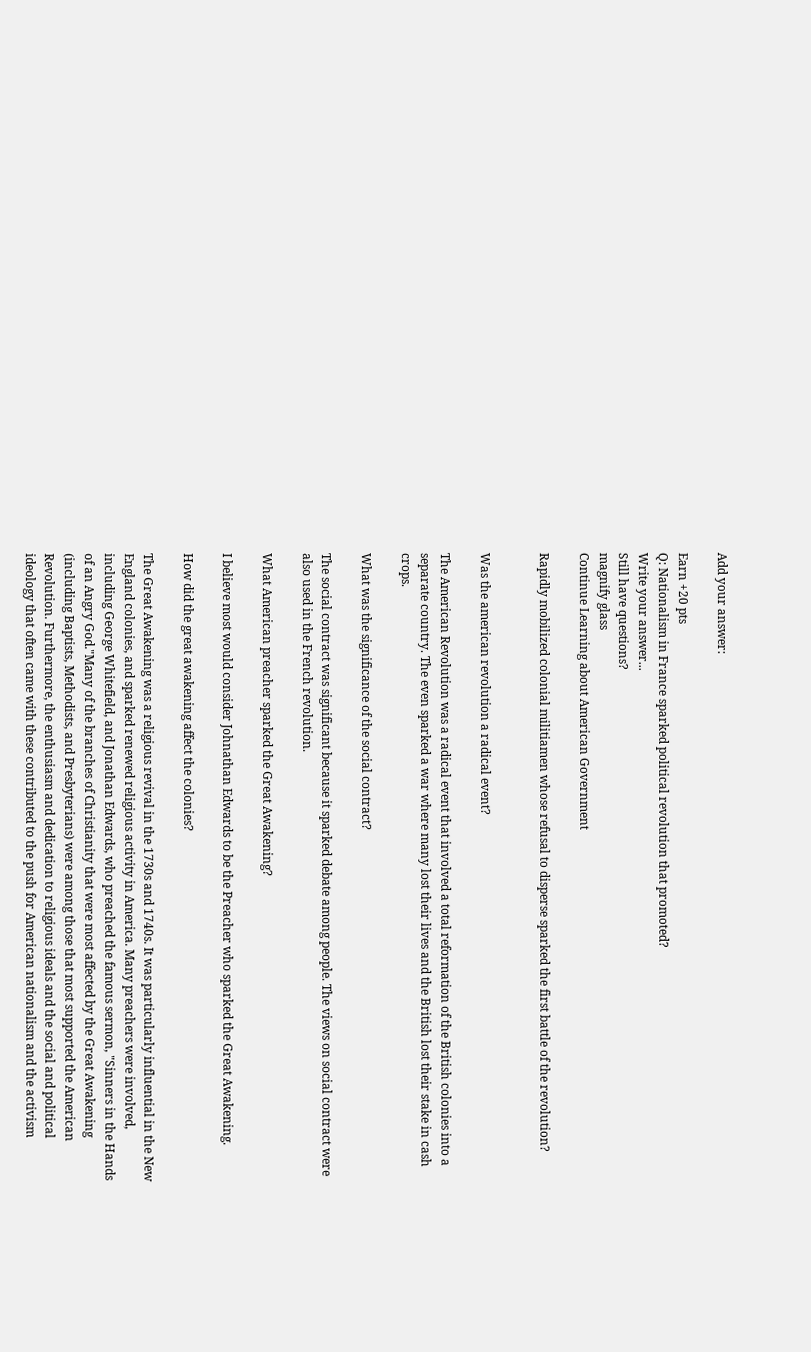Add your answer:

Earn +20 pts
Q: Nationalism in France sparked political revolution that promoted?
Write your answer...
Still have questions?
magnify glass
Continue Learning about American Government

Rapidly mobilized colonial militiamen whose refusal to disperse sparked the first battle of the revolution?


Was the american revolution a radical event?

The American Revolution was a radical event that involved a total reformation of the British colonies into a separate country. The even sparked a war where many lost their lives and the British lost their stake in cash crops.

What was the significance of the social contract?

The social contract was significant because it sparked debate among people. The views on social contract were also used in the French revolution.

What American preacher sparked the Great Awakening?

I believe most would consider Johnathan Edwards to be the Preacher who sparked the Great Awakening.

How did the great awakening affect the colonies?

The Great Awakening was a religious revival in the 1730s and 1740s. It was particularly influential in the New England colonies, and sparked renewed religious activity in America. Many preachers were involved, including George Whitefield, and Jonathan Edwards, who preached the famous sermon, "Sinners in the Hands of an Angry God."Many of the branches of Christianity that were most affected by the Great Awakening (including Baptists, Methodists, and Presbyterians) were among those that most supported the American Revolution. Furthermore, the enthusiasm and dedication to religious ideals and the social and political ideology that often came with these contributed to the push for American nationalism and the activism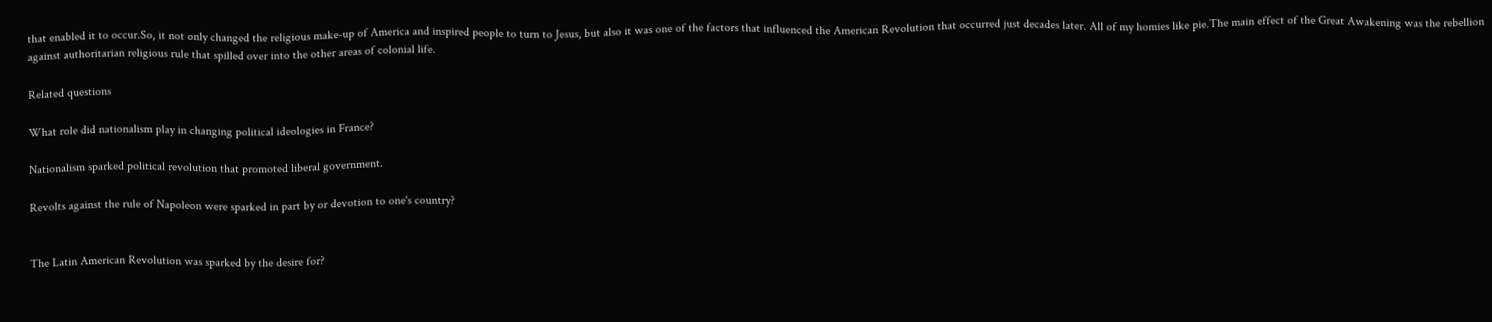that enabled it to occur.So, it not only changed the religious make-up of America and inspired people to turn to Jesus, but also it was one of the factors that influenced the American Revolution that occurred just decades later. All of my homies like pie.The main effect of the Great Awakening was the rebellion against authoritarian religious rule that spilled over into the other areas of colonial life.

Related questions

What role did nationalism play in changing political ideologies in France?

Nationalism sparked political revolution that promoted liberal government.

Revolts against the rule of Napoleon were sparked in part by or devotion to one's country?


The Latin American Revolution was sparked by the desire for?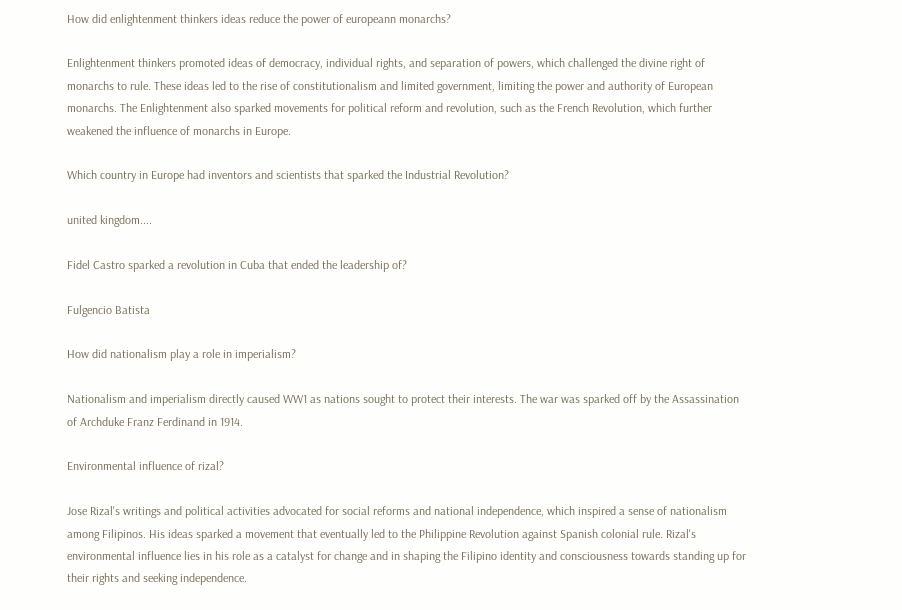How did enlightenment thinkers ideas reduce the power of europeann monarchs?

Enlightenment thinkers promoted ideas of democracy, individual rights, and separation of powers, which challenged the divine right of monarchs to rule. These ideas led to the rise of constitutionalism and limited government, limiting the power and authority of European monarchs. The Enlightenment also sparked movements for political reform and revolution, such as the French Revolution, which further weakened the influence of monarchs in Europe.

Which country in Europe had inventors and scientists that sparked the Industrial Revolution?

united kingdom....

Fidel Castro sparked a revolution in Cuba that ended the leadership of?

Fulgencio Batista

How did nationalism play a role in imperialism?

Nationalism and imperialism directly caused WW1 as nations sought to protect their interests. The war was sparked off by the Assassination of Archduke Franz Ferdinand in 1914.

Environmental influence of rizal?

Jose Rizal's writings and political activities advocated for social reforms and national independence, which inspired a sense of nationalism among Filipinos. His ideas sparked a movement that eventually led to the Philippine Revolution against Spanish colonial rule. Rizal's environmental influence lies in his role as a catalyst for change and in shaping the Filipino identity and consciousness towards standing up for their rights and seeking independence.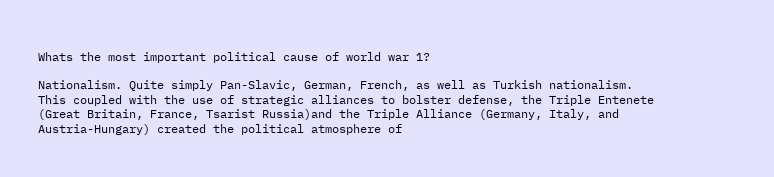Whats the most important political cause of world war 1?

Nationalism. Quite simply Pan-Slavic, German, French, as well as Turkish nationalism. This coupled with the use of strategic alliances to bolster defense, the Triple Entenete (Great Britain, France, Tsarist Russia)and the Triple Alliance (Germany, Italy, and Austria-Hungary) created the political atmosphere of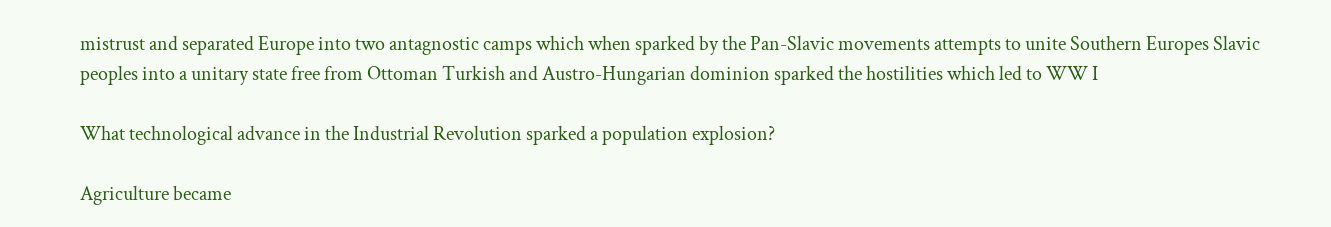mistrust and separated Europe into two antagnostic camps which when sparked by the Pan-Slavic movements attempts to unite Southern Europes Slavic peoples into a unitary state free from Ottoman Turkish and Austro-Hungarian dominion sparked the hostilities which led to WW I

What technological advance in the Industrial Revolution sparked a population explosion?

Agriculture became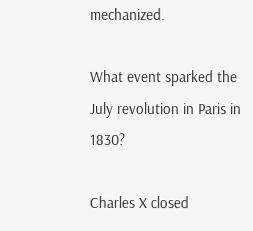mechanized.

What event sparked the July revolution in Paris in 1830?

Charles X closed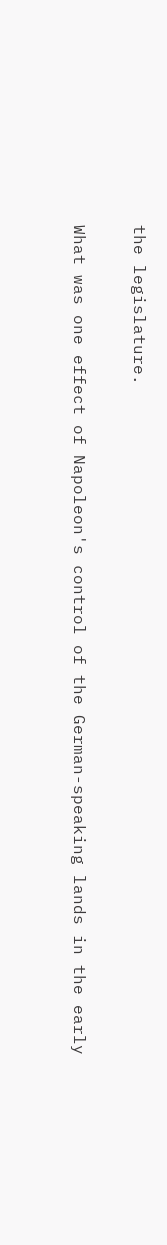the legislature.

What was one effect of Napoleon's control of the German-speaking lands in the early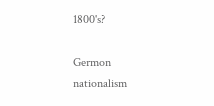1800's?

Germon nationalism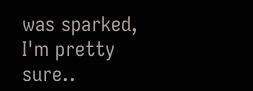was sparked, I'm pretty sure..